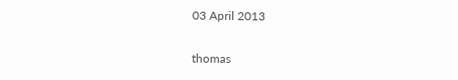03 April 2013

thomas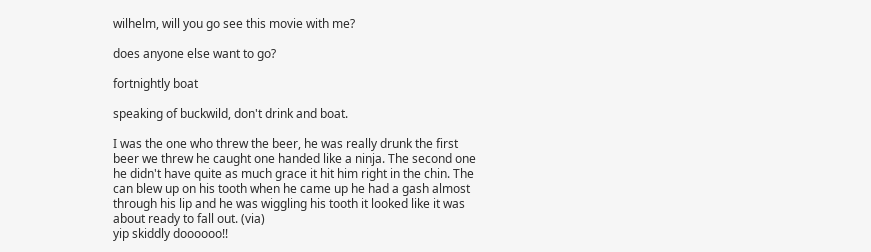wilhelm, will you go see this movie with me?

does anyone else want to go?

fortnightly boat

speaking of buckwild, don't drink and boat.

I was the one who threw the beer, he was really drunk the first beer we threw he caught one handed like a ninja. The second one he didn't have quite as much grace it hit him right in the chin. The can blew up on his tooth when he came up he had a gash almost through his lip and he was wiggling his tooth it looked like it was about ready to fall out. (via)
yip skiddly doooooo!!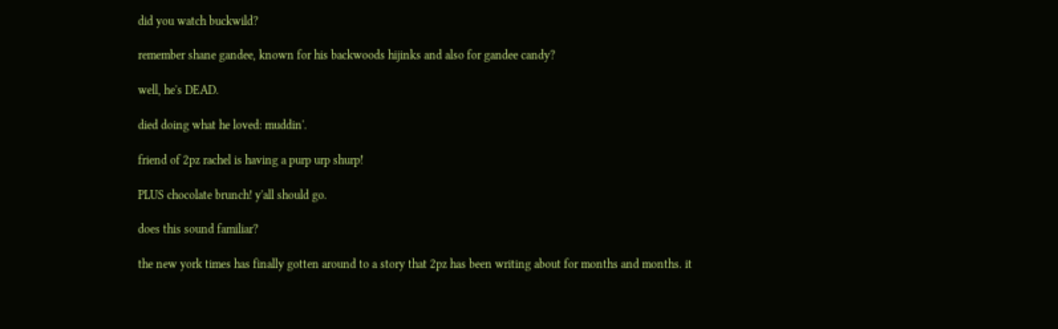did you watch buckwild?

remember shane gandee, known for his backwoods hijinks and also for gandee candy?

well, he's DEAD.

died doing what he loved: muddin'.

friend of 2pz rachel is having a purp urp shurp!

PLUS chocolate brunch! y'all should go.

does this sound familiar?

the new york times has finally gotten around to a story that 2pz has been writing about for months and months. it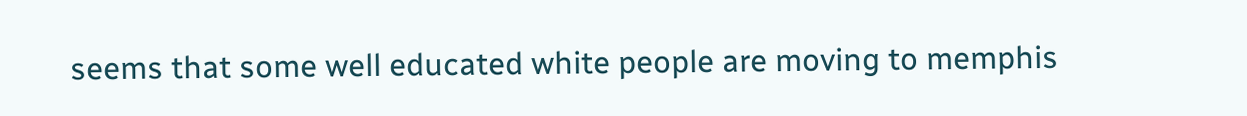seems that some well educated white people are moving to memphis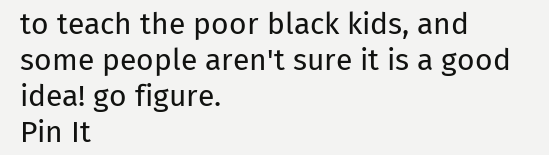to teach the poor black kids, and some people aren't sure it is a good idea! go figure.
Pin It